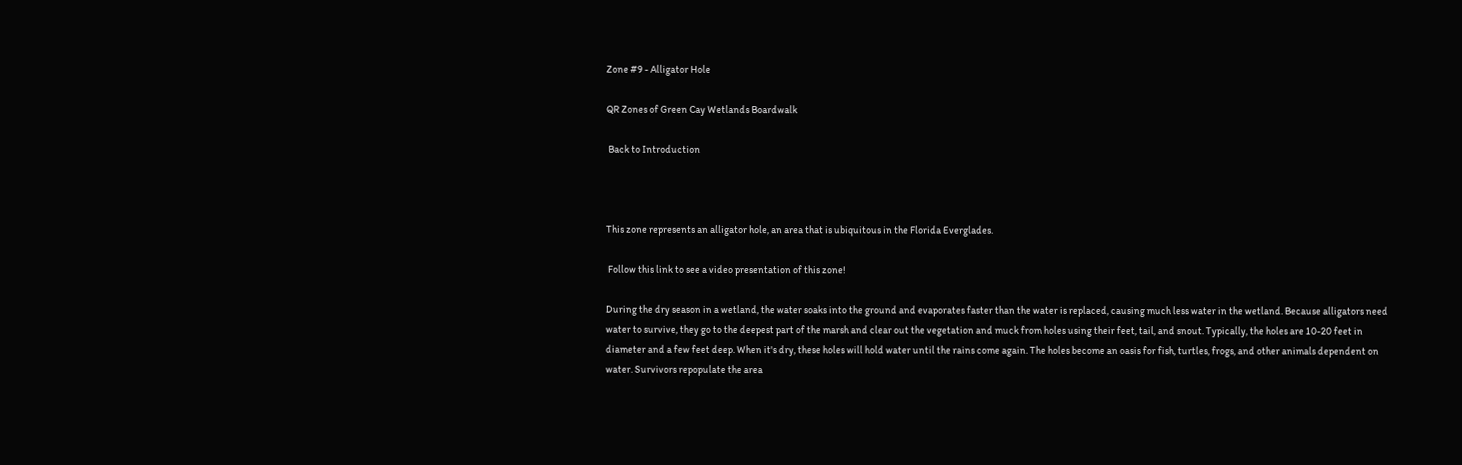Zone #9 - Alligator Hole

QR Zones of Green Cay Wetlands Boardwalk

 Back to Introduction



This zone represents an alligator hole, an area that is ubiquitous in the Florida Everglades.

 Follow this link to see a video presentation of this zone!

During the dry season in a wetland, the water soaks into the ground and evaporates faster than the water is replaced, causing much less water in the wetland. Because alligators need water to survive, they go to the deepest part of the marsh and clear out the vegetation and muck from holes using their feet, tail, and snout. Typically, the holes are 10-20 feet in diameter and a few feet deep. When it's dry, these holes will hold water until the rains come again. The holes become an oasis for fish, turtles, frogs, and other animals dependent on water. Survivors repopulate the area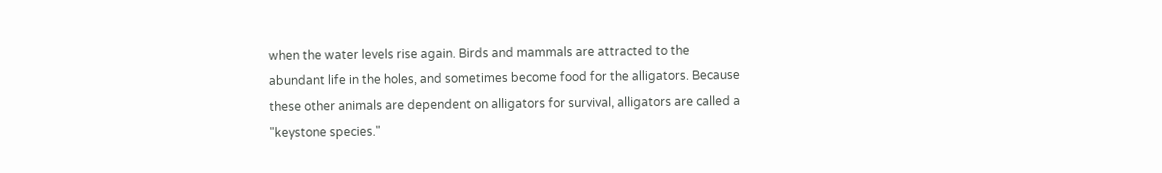when the water levels rise again. Birds and mammals are attracted to the abundant life in the holes, and sometimes become food for the alligators. Because these other animals are dependent on alligators for survival, alligators are called a "keystone species."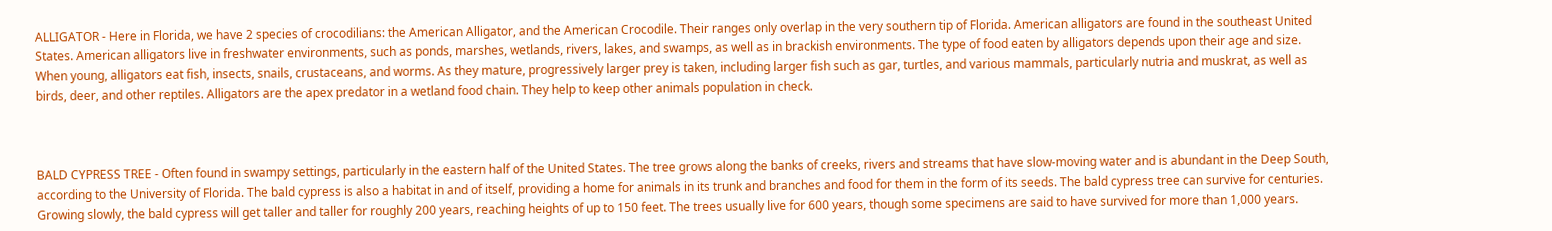ALLIGATOR - Here in Florida, we have 2 species of crocodilians: the American Alligator, and the American Crocodile. Their ranges only overlap in the very southern tip of Florida. American alligators are found in the southeast United States. American alligators live in freshwater environments, such as ponds, marshes, wetlands, rivers, lakes, and swamps, as well as in brackish environments. The type of food eaten by alligators depends upon their age and size. When young, alligators eat fish, insects, snails, crustaceans, and worms. As they mature, progressively larger prey is taken, including larger fish such as gar, turtles, and various mammals, particularly nutria and muskrat, as well as birds, deer, and other reptiles. Alligators are the apex predator in a wetland food chain. They help to keep other animals population in check.



BALD CYPRESS TREE - Often found in swampy settings, particularly in the eastern half of the United States. The tree grows along the banks of creeks, rivers and streams that have slow-moving water and is abundant in the Deep South, according to the University of Florida. The bald cypress is also a habitat in and of itself, providing a home for animals in its trunk and branches and food for them in the form of its seeds. The bald cypress tree can survive for centuries. Growing slowly, the bald cypress will get taller and taller for roughly 200 years, reaching heights of up to 150 feet. The trees usually live for 600 years, though some specimens are said to have survived for more than 1,000 years.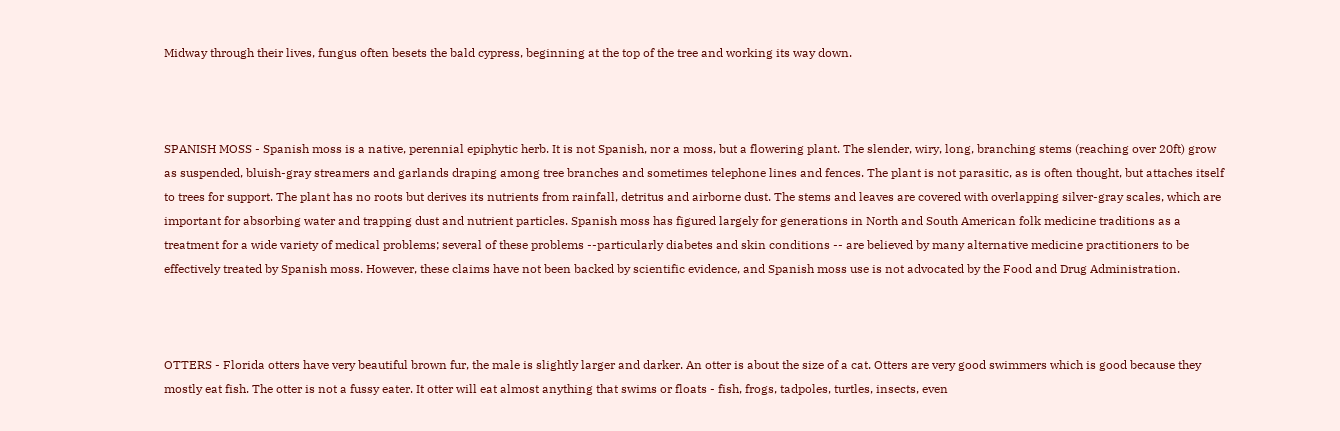Midway through their lives, fungus often besets the bald cypress, beginning at the top of the tree and working its way down.



SPANISH MOSS - Spanish moss is a native, perennial epiphytic herb. It is not Spanish, nor a moss, but a flowering plant. The slender, wiry, long, branching stems (reaching over 20ft) grow as suspended, bluish-gray streamers and garlands draping among tree branches and sometimes telephone lines and fences. The plant is not parasitic, as is often thought, but attaches itself to trees for support. The plant has no roots but derives its nutrients from rainfall, detritus and airborne dust. The stems and leaves are covered with overlapping silver-gray scales, which are important for absorbing water and trapping dust and nutrient particles. Spanish moss has figured largely for generations in North and South American folk medicine traditions as a treatment for a wide variety of medical problems; several of these problems --particularly diabetes and skin conditions -- are believed by many alternative medicine practitioners to be effectively treated by Spanish moss. However, these claims have not been backed by scientific evidence, and Spanish moss use is not advocated by the Food and Drug Administration.



OTTERS - Florida otters have very beautiful brown fur, the male is slightly larger and darker. An otter is about the size of a cat. Otters are very good swimmers which is good because they mostly eat fish. The otter is not a fussy eater. It otter will eat almost anything that swims or floats - fish, frogs, tadpoles, turtles, insects, even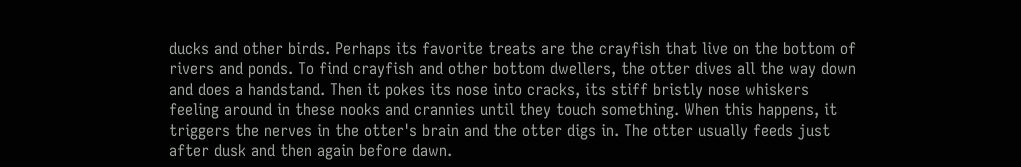ducks and other birds. Perhaps its favorite treats are the crayfish that live on the bottom of rivers and ponds. To find crayfish and other bottom dwellers, the otter dives all the way down and does a handstand. Then it pokes its nose into cracks, its stiff bristly nose whiskers feeling around in these nooks and crannies until they touch something. When this happens, it triggers the nerves in the otter's brain and the otter digs in. The otter usually feeds just after dusk and then again before dawn.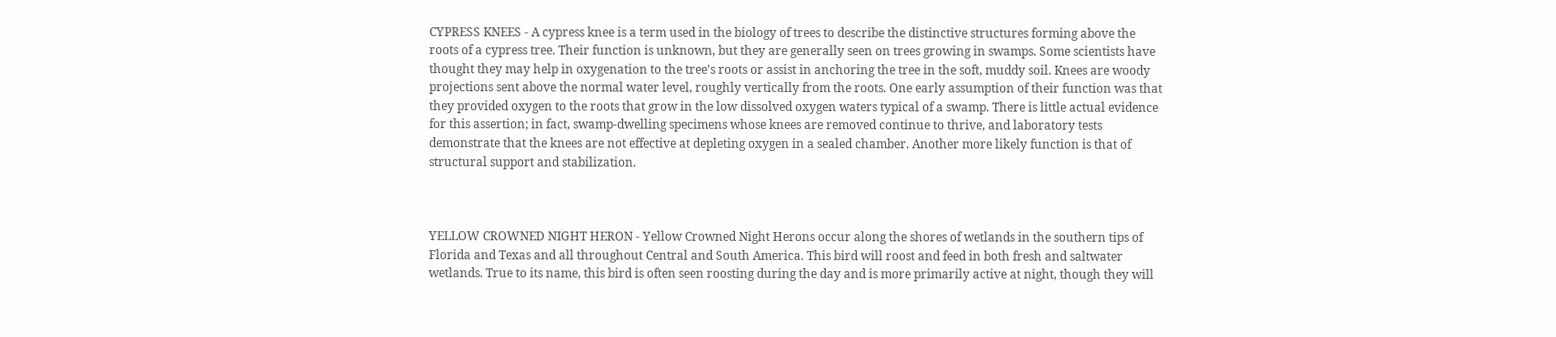CYPRESS KNEES - A cypress knee is a term used in the biology of trees to describe the distinctive structures forming above the roots of a cypress tree. Their function is unknown, but they are generally seen on trees growing in swamps. Some scientists have thought they may help in oxygenation to the tree's roots or assist in anchoring the tree in the soft, muddy soil. Knees are woody projections sent above the normal water level, roughly vertically from the roots. One early assumption of their function was that they provided oxygen to the roots that grow in the low dissolved oxygen waters typical of a swamp. There is little actual evidence for this assertion; in fact, swamp-dwelling specimens whose knees are removed continue to thrive, and laboratory tests demonstrate that the knees are not effective at depleting oxygen in a sealed chamber. Another more likely function is that of structural support and stabilization.



YELLOW CROWNED NIGHT HERON - Yellow Crowned Night Herons occur along the shores of wetlands in the southern tips of Florida and Texas and all throughout Central and South America. This bird will roost and feed in both fresh and saltwater wetlands. True to its name, this bird is often seen roosting during the day and is more primarily active at night, though they will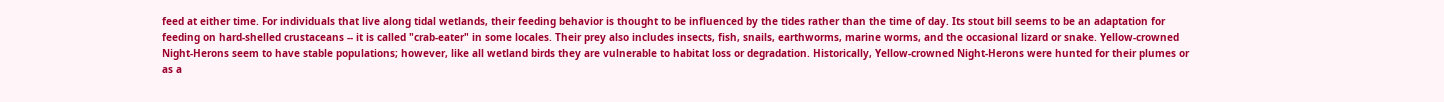feed at either time. For individuals that live along tidal wetlands, their feeding behavior is thought to be influenced by the tides rather than the time of day. Its stout bill seems to be an adaptation for feeding on hard-shelled crustaceans -- it is called "crab-eater" in some locales. Their prey also includes insects, fish, snails, earthworms, marine worms, and the occasional lizard or snake. Yellow-crowned Night-Herons seem to have stable populations; however, like all wetland birds they are vulnerable to habitat loss or degradation. Historically, Yellow-crowned Night-Herons were hunted for their plumes or as a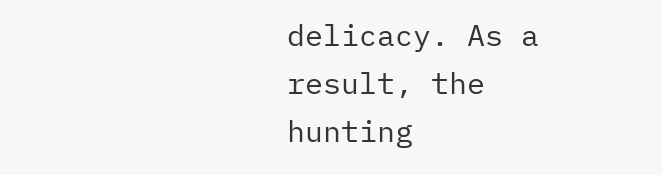delicacy. As a result, the hunting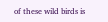of these wild birds is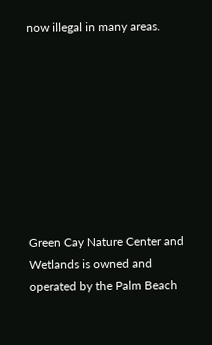now illegal in many areas.









Green Cay Nature Center and Wetlands is owned and operated by the Palm Beach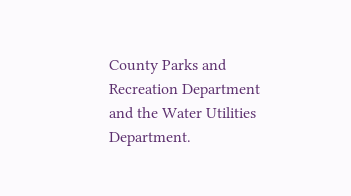County Parks and Recreation Department and the Water Utilities Department.